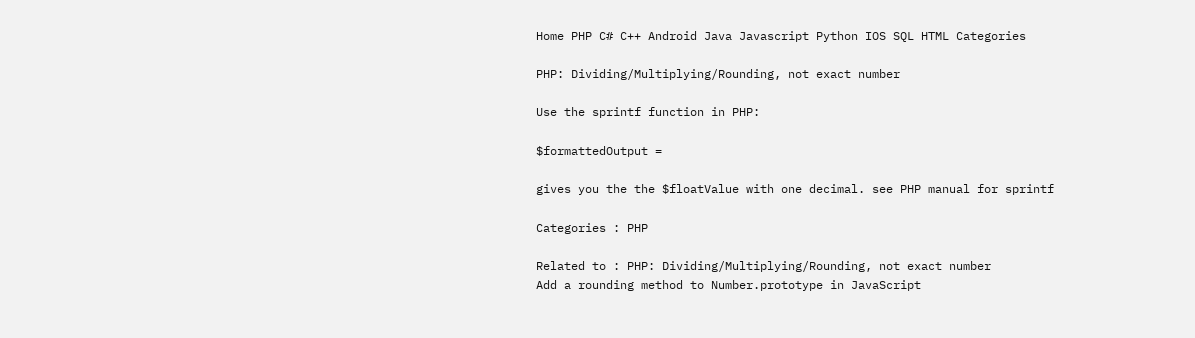Home PHP C# C++ Android Java Javascript Python IOS SQL HTML Categories

PHP: Dividing/Multiplying/Rounding, not exact number

Use the sprintf function in PHP:

$formattedOutput =

gives you the the $floatValue with one decimal. see PHP manual for sprintf

Categories : PHP

Related to : PHP: Dividing/Multiplying/Rounding, not exact number
Add a rounding method to Number.prototype in JavaScript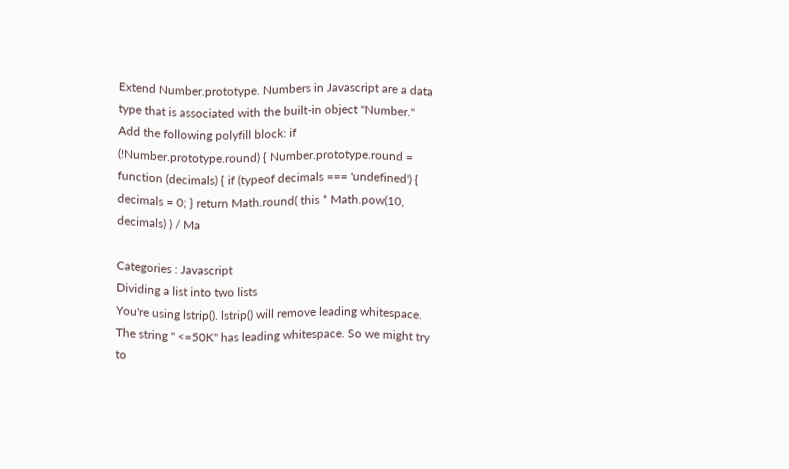Extend Number.prototype. Numbers in Javascript are a data type that is associated with the built-in object "Number." Add the following polyfill block: if (!Number.prototype.round) { Number.prototype.round = function (decimals) { if (typeof decimals === 'undefined') { decimals = 0; } return Math.round( this * Math.pow(10, decimals) ) / Ma

Categories : Javascript
Dividing a list into two lists
You're using lstrip(). lstrip() will remove leading whitespace. The string " <=50K" has leading whitespace. So we might try to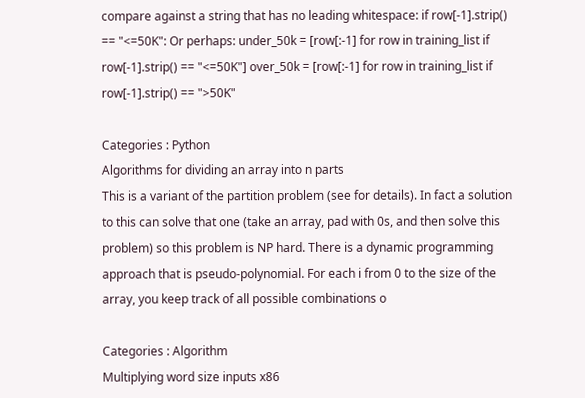compare against a string that has no leading whitespace: if row[-1].strip() == "<=50K": Or perhaps: under_50k = [row[:-1] for row in training_list if row[-1].strip() == "<=50K"] over_50k = [row[:-1] for row in training_list if row[-1].strip() == ">50K"

Categories : Python
Algorithms for dividing an array into n parts
This is a variant of the partition problem (see for details). In fact a solution to this can solve that one (take an array, pad with 0s, and then solve this problem) so this problem is NP hard. There is a dynamic programming approach that is pseudo-polynomial. For each i from 0 to the size of the array, you keep track of all possible combinations o

Categories : Algorithm
Multiplying word size inputs x86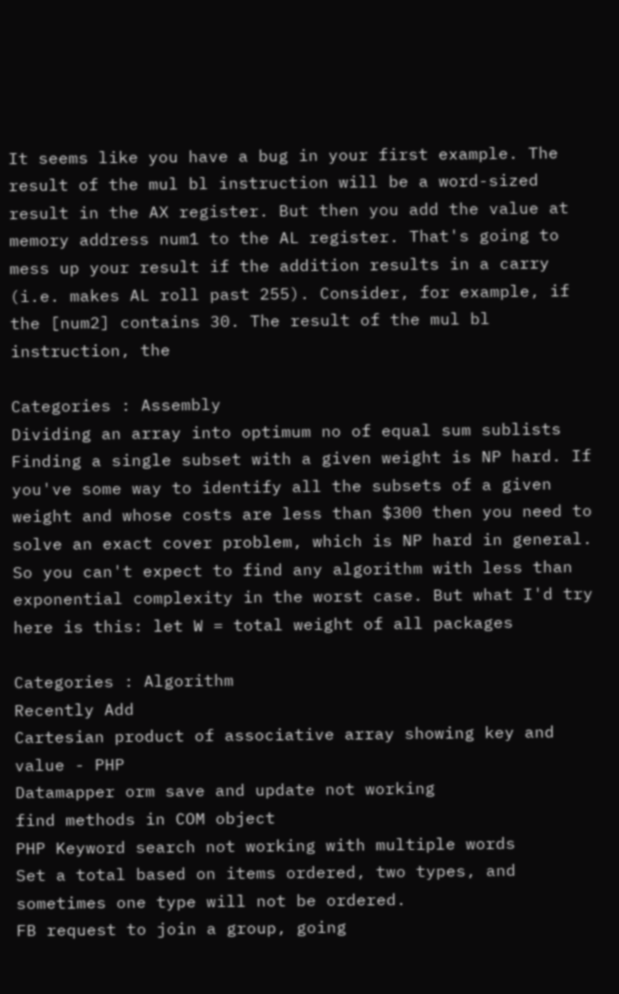It seems like you have a bug in your first example. The result of the mul bl instruction will be a word-sized result in the AX register. But then you add the value at memory address num1 to the AL register. That's going to mess up your result if the addition results in a carry (i.e. makes AL roll past 255). Consider, for example, if the [num2] contains 30. The result of the mul bl instruction, the

Categories : Assembly
Dividing an array into optimum no of equal sum sublists
Finding a single subset with a given weight is NP hard. If you've some way to identify all the subsets of a given weight and whose costs are less than $300 then you need to solve an exact cover problem, which is NP hard in general. So you can't expect to find any algorithm with less than exponential complexity in the worst case. But what I'd try here is this: let W = total weight of all packages

Categories : Algorithm
Recently Add
Cartesian product of associative array showing key and value - PHP
Datamapper orm save and update not working
find methods in COM object
PHP Keyword search not working with multiple words
Set a total based on items ordered, two types, and sometimes one type will not be ordered.
FB request to join a group, going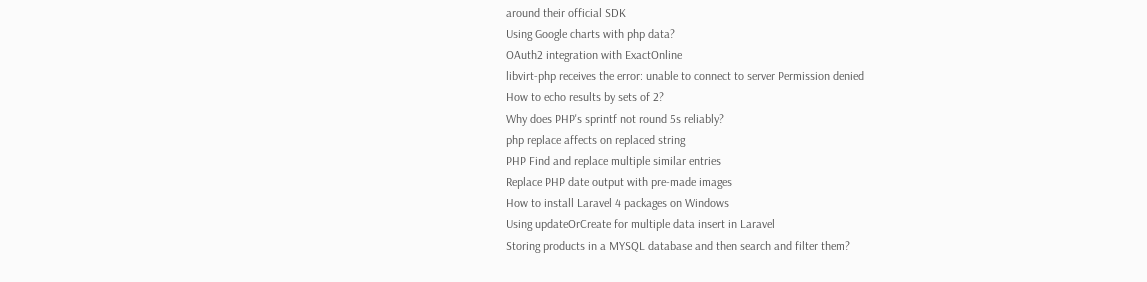around their official SDK
Using Google charts with php data?
OAuth2 integration with ExactOnline
libvirt-php receives the error: unable to connect to server Permission denied
How to echo results by sets of 2?
Why does PHP's sprintf not round 5s reliably?
php replace affects on replaced string
PHP Find and replace multiple similar entries
Replace PHP date output with pre-made images
How to install Laravel 4 packages on Windows
Using updateOrCreate for multiple data insert in Laravel
Storing products in a MYSQL database and then search and filter them?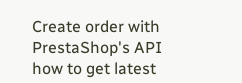Create order with PrestaShop's API
how to get latest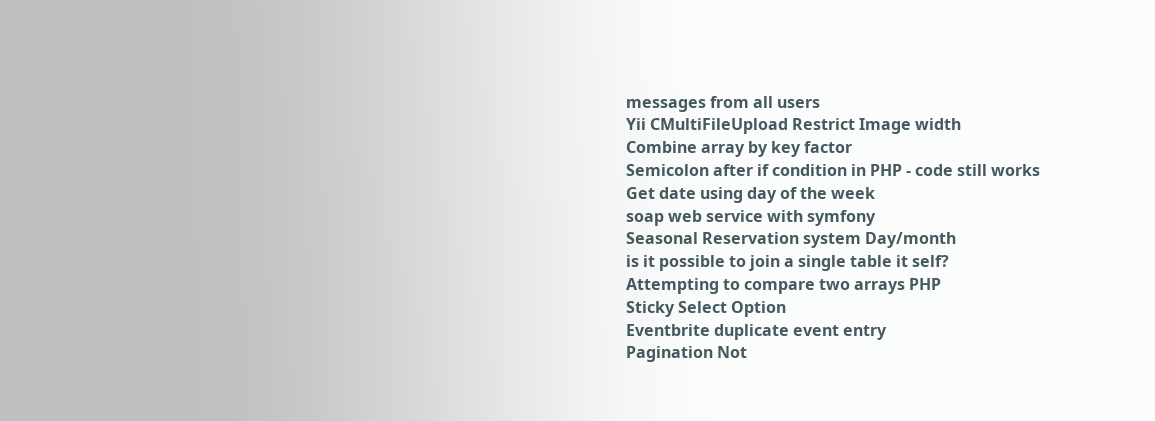messages from all users
Yii CMultiFileUpload Restrict Image width
Combine array by key factor
Semicolon after if condition in PHP - code still works
Get date using day of the week
soap web service with symfony
Seasonal Reservation system Day/month
is it possible to join a single table it self?
Attempting to compare two arrays PHP
Sticky Select Option
Eventbrite duplicate event entry
Pagination Not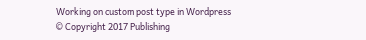Working on custom post type in Wordpress
© Copyright 2017 Publishing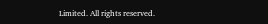Limited. All rights reserved.